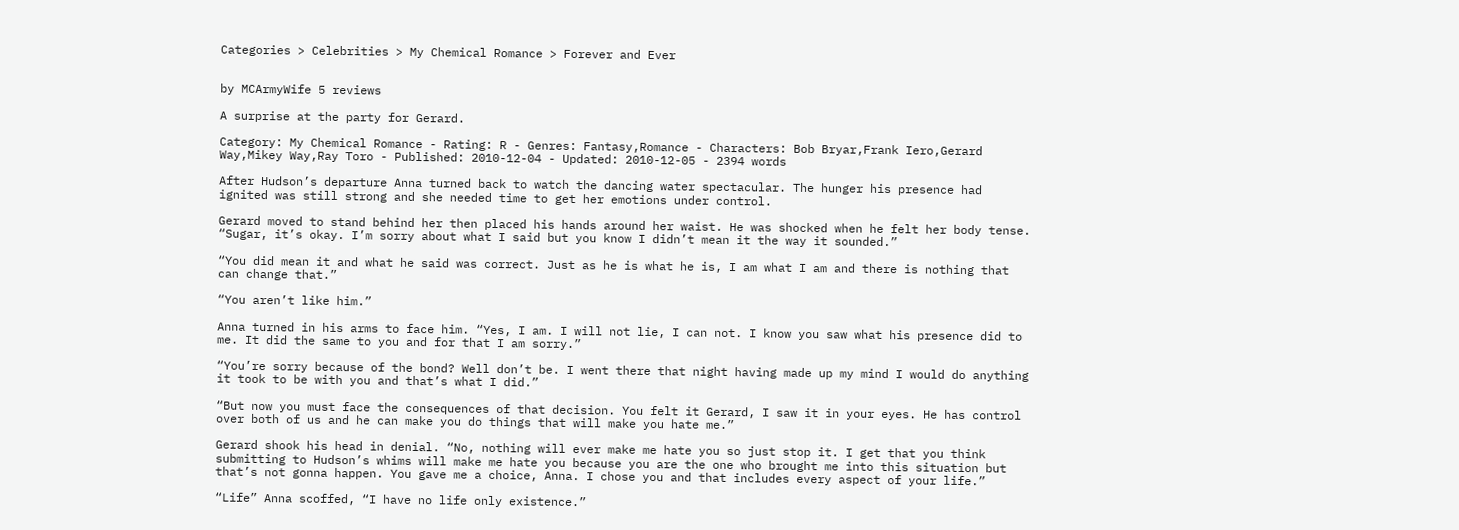Categories > Celebrities > My Chemical Romance > Forever and Ever


by MCArmyWife 5 reviews

A surprise at the party for Gerard.

Category: My Chemical Romance - Rating: R - Genres: Fantasy,Romance - Characters: Bob Bryar,Frank Iero,Gerard Way,Mikey Way,Ray Toro - Published: 2010-12-04 - Updated: 2010-12-05 - 2394 words

After Hudson’s departure Anna turned back to watch the dancing water spectacular. The hunger his presence had ignited was still strong and she needed time to get her emotions under control.

Gerard moved to stand behind her then placed his hands around her waist. He was shocked when he felt her body tense. “Sugar, it’s okay. I’m sorry about what I said but you know I didn’t mean it the way it sounded.”

“You did mean it and what he said was correct. Just as he is what he is, I am what I am and there is nothing that can change that.”

“You aren’t like him.”

Anna turned in his arms to face him. “Yes, I am. I will not lie, I can not. I know you saw what his presence did to me. It did the same to you and for that I am sorry.”

“You’re sorry because of the bond? Well don’t be. I went there that night having made up my mind I would do anything it took to be with you and that’s what I did.”

“But now you must face the consequences of that decision. You felt it Gerard, I saw it in your eyes. He has control over both of us and he can make you do things that will make you hate me.”

Gerard shook his head in denial. “No, nothing will ever make me hate you so just stop it. I get that you think submitting to Hudson’s whims will make me hate you because you are the one who brought me into this situation but that’s not gonna happen. You gave me a choice, Anna. I chose you and that includes every aspect of your life.”

“Life” Anna scoffed, “I have no life only existence.”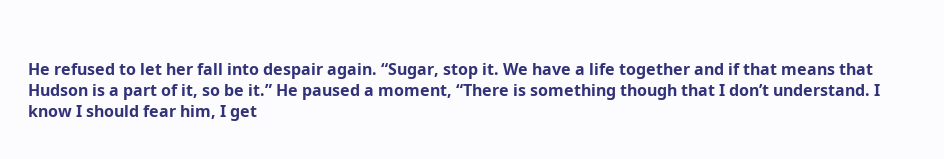He refused to let her fall into despair again. “Sugar, stop it. We have a life together and if that means that Hudson is a part of it, so be it.” He paused a moment, “There is something though that I don’t understand. I know I should fear him, I get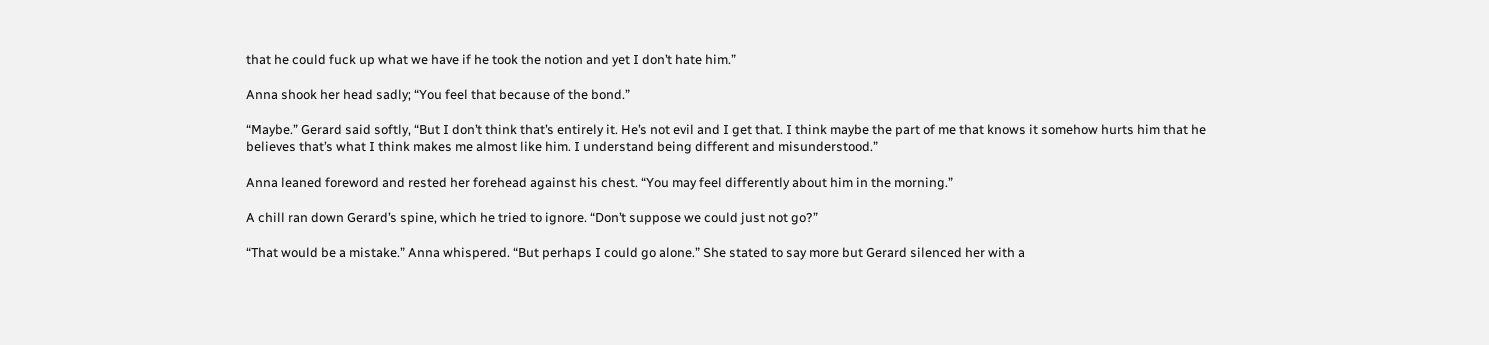that he could fuck up what we have if he took the notion and yet I don’t hate him.”

Anna shook her head sadly; “You feel that because of the bond.”

“Maybe.” Gerard said softly, “But I don’t think that’s entirely it. He’s not evil and I get that. I think maybe the part of me that knows it somehow hurts him that he believes that’s what I think makes me almost like him. I understand being different and misunderstood.”

Anna leaned foreword and rested her forehead against his chest. “You may feel differently about him in the morning.”

A chill ran down Gerard’s spine, which he tried to ignore. “Don’t suppose we could just not go?”

“That would be a mistake.” Anna whispered. “But perhaps I could go alone.” She stated to say more but Gerard silenced her with a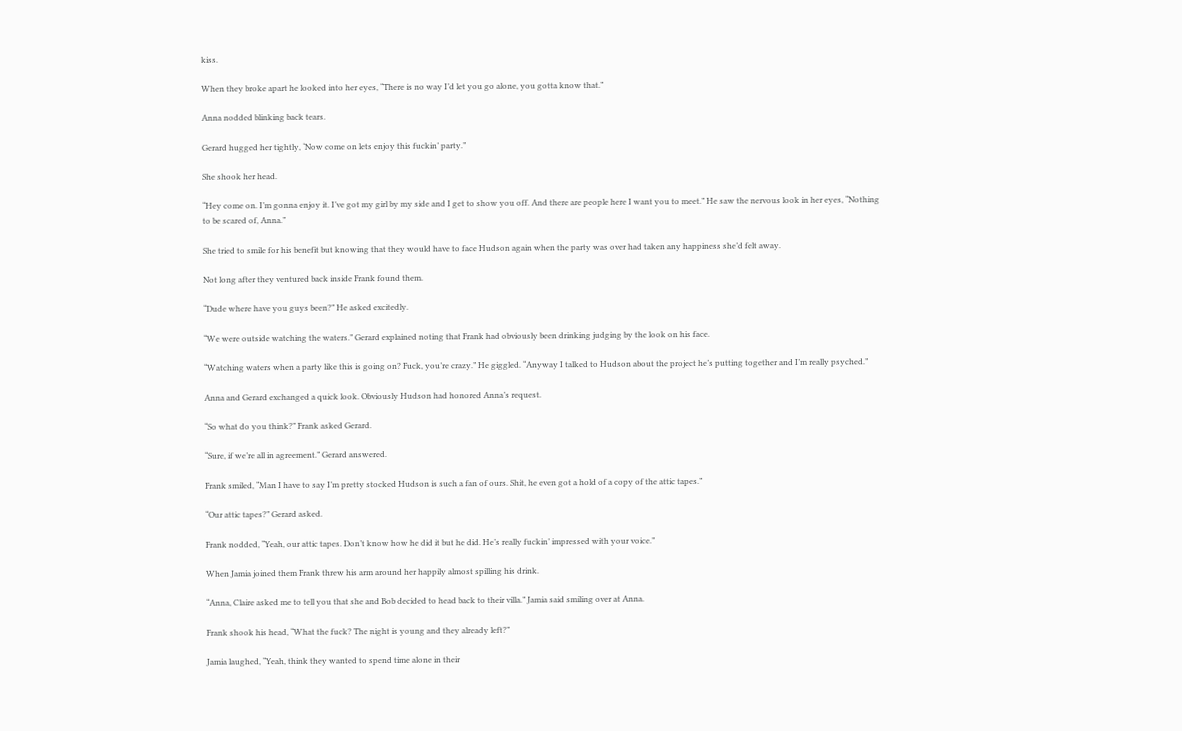kiss.

When they broke apart he looked into her eyes, “There is no way I’d let you go alone, you gotta know that.”

Anna nodded blinking back tears.

Gerard hugged her tightly, ‘Now come on lets enjoy this fuckin’ party.”

She shook her head.

“Hey come on. I’m gonna enjoy it. I’ve got my girl by my side and I get to show you off. And there are people here I want you to meet.” He saw the nervous look in her eyes, “Nothing to be scared of, Anna.”

She tried to smile for his benefit but knowing that they would have to face Hudson again when the party was over had taken any happiness she’d felt away.

Not long after they ventured back inside Frank found them.

“Dude where have you guys been?” He asked excitedly.

“We were outside watching the waters.” Gerard explained noting that Frank had obviously been drinking judging by the look on his face.

“Watching waters when a party like this is going on? Fuck, you’re crazy.” He giggled. “Anyway I talked to Hudson about the project he’s putting together and I’m really psyched.”

Anna and Gerard exchanged a quick look. Obviously Hudson had honored Anna’s request.

“So what do you think?” Frank asked Gerard.

“Sure, if we’re all in agreement.” Gerard answered.

Frank smiled, “Man I have to say I’m pretty stocked Hudson is such a fan of ours. Shit, he even got a hold of a copy of the attic tapes.”

“Our attic tapes?” Gerard asked.

Frank nodded, “Yeah, our attic tapes. Don’t know how he did it but he did. He’s really fuckin’ impressed with your voice.”

When Jamia joined them Frank threw his arm around her happily almost spilling his drink.

“Anna, Claire asked me to tell you that she and Bob decided to head back to their villa.” Jamia said smiling over at Anna.

Frank shook his head, “What the fuck? The night is young and they already left?”

Jamia laughed, “Yeah, think they wanted to spend time alone in their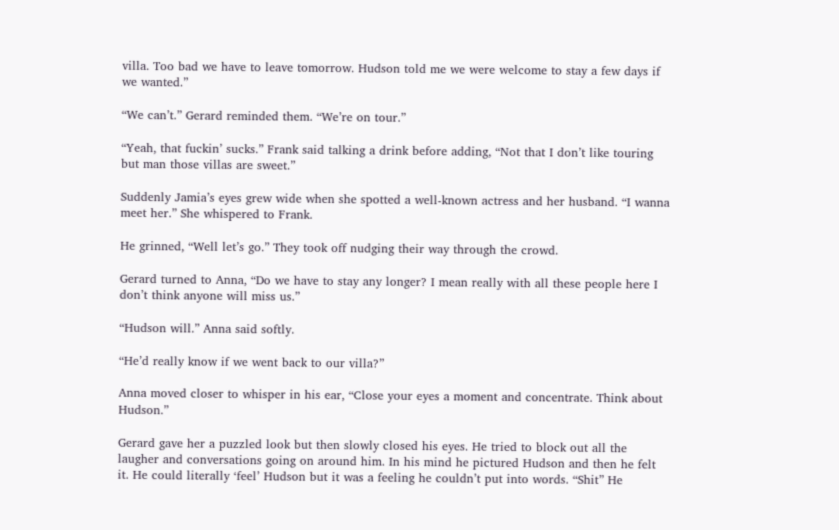villa. Too bad we have to leave tomorrow. Hudson told me we were welcome to stay a few days if we wanted.”

“We can’t.” Gerard reminded them. “We’re on tour.”

“Yeah, that fuckin’ sucks.” Frank said talking a drink before adding, “Not that I don’t like touring but man those villas are sweet.”

Suddenly Jamia’s eyes grew wide when she spotted a well-known actress and her husband. “I wanna meet her.” She whispered to Frank.

He grinned, “Well let’s go.” They took off nudging their way through the crowd.

Gerard turned to Anna, “Do we have to stay any longer? I mean really with all these people here I don’t think anyone will miss us.”

“Hudson will.” Anna said softly.

“He’d really know if we went back to our villa?”

Anna moved closer to whisper in his ear, “Close your eyes a moment and concentrate. Think about Hudson.”

Gerard gave her a puzzled look but then slowly closed his eyes. He tried to block out all the laugher and conversations going on around him. In his mind he pictured Hudson and then he felt it. He could literally ‘feel’ Hudson but it was a feeling he couldn’t put into words. “Shit” He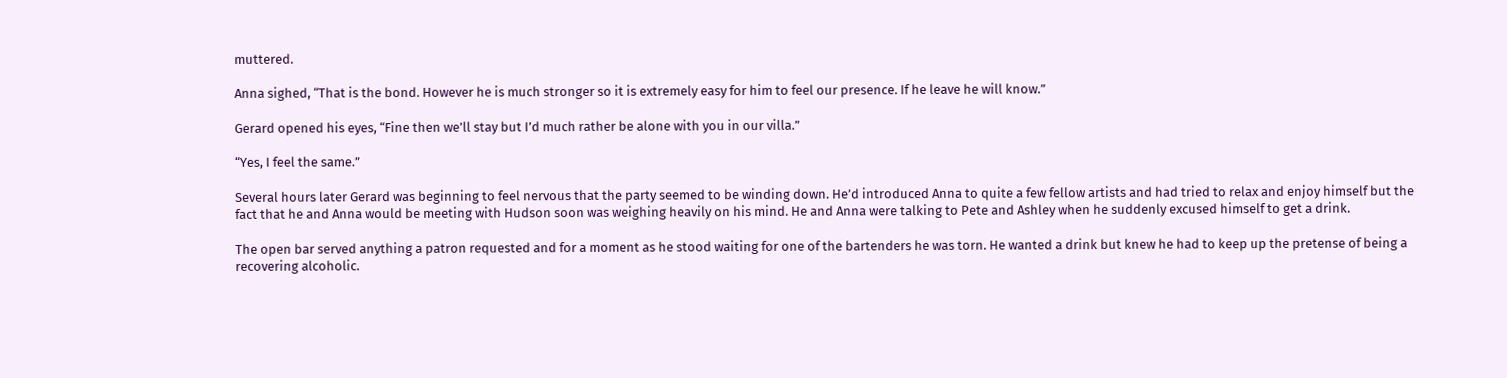muttered.

Anna sighed, “That is the bond. However he is much stronger so it is extremely easy for him to feel our presence. If he leave he will know.”

Gerard opened his eyes, “Fine then we’ll stay but I’d much rather be alone with you in our villa.”

“Yes, I feel the same.”

Several hours later Gerard was beginning to feel nervous that the party seemed to be winding down. He’d introduced Anna to quite a few fellow artists and had tried to relax and enjoy himself but the fact that he and Anna would be meeting with Hudson soon was weighing heavily on his mind. He and Anna were talking to Pete and Ashley when he suddenly excused himself to get a drink.

The open bar served anything a patron requested and for a moment as he stood waiting for one of the bartenders he was torn. He wanted a drink but knew he had to keep up the pretense of being a recovering alcoholic.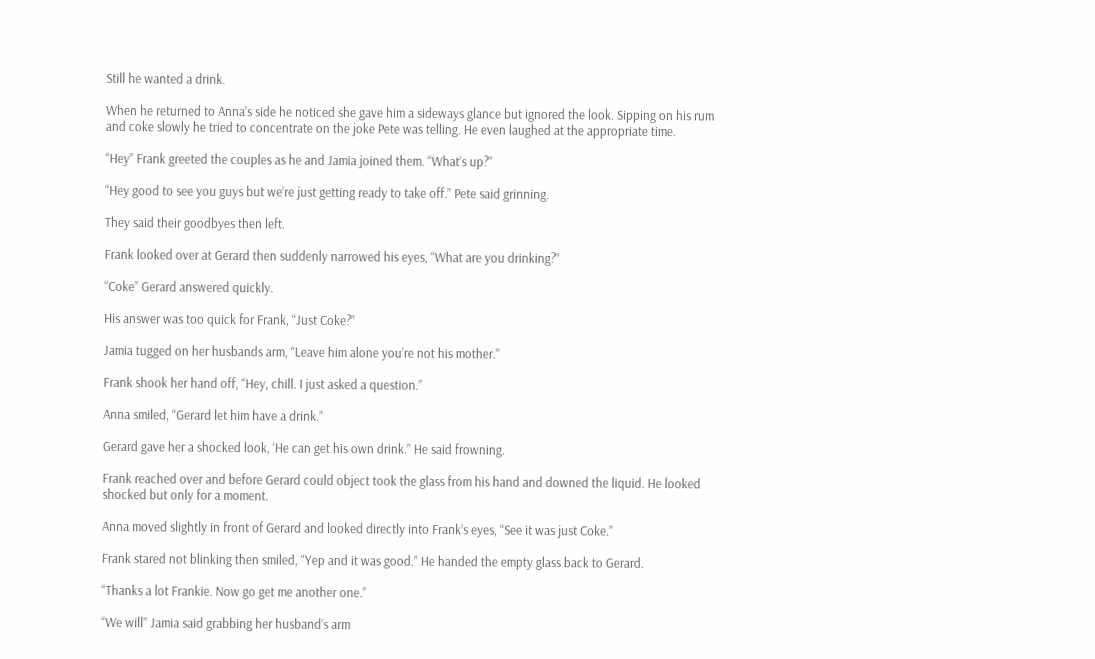Still he wanted a drink.

When he returned to Anna’s side he noticed she gave him a sideways glance but ignored the look. Sipping on his rum and coke slowly he tried to concentrate on the joke Pete was telling. He even laughed at the appropriate time.

“Hey” Frank greeted the couples as he and Jamia joined them. “What’s up?”

“Hey good to see you guys but we’re just getting ready to take off.” Pete said grinning.

They said their goodbyes then left.

Frank looked over at Gerard then suddenly narrowed his eyes, “What are you drinking?”

“Coke” Gerard answered quickly.

His answer was too quick for Frank, “Just Coke?”

Jamia tugged on her husbands arm, “Leave him alone you’re not his mother.”

Frank shook her hand off, “Hey, chill. I just asked a question.”

Anna smiled, “Gerard let him have a drink.”

Gerard gave her a shocked look, ‘He can get his own drink.” He said frowning.

Frank reached over and before Gerard could object took the glass from his hand and downed the liquid. He looked shocked but only for a moment.

Anna moved slightly in front of Gerard and looked directly into Frank’s eyes, “See it was just Coke.”

Frank stared not blinking then smiled, “Yep and it was good.” He handed the empty glass back to Gerard.

“Thanks a lot Frankie. Now go get me another one.”

“We will” Jamia said grabbing her husband’s arm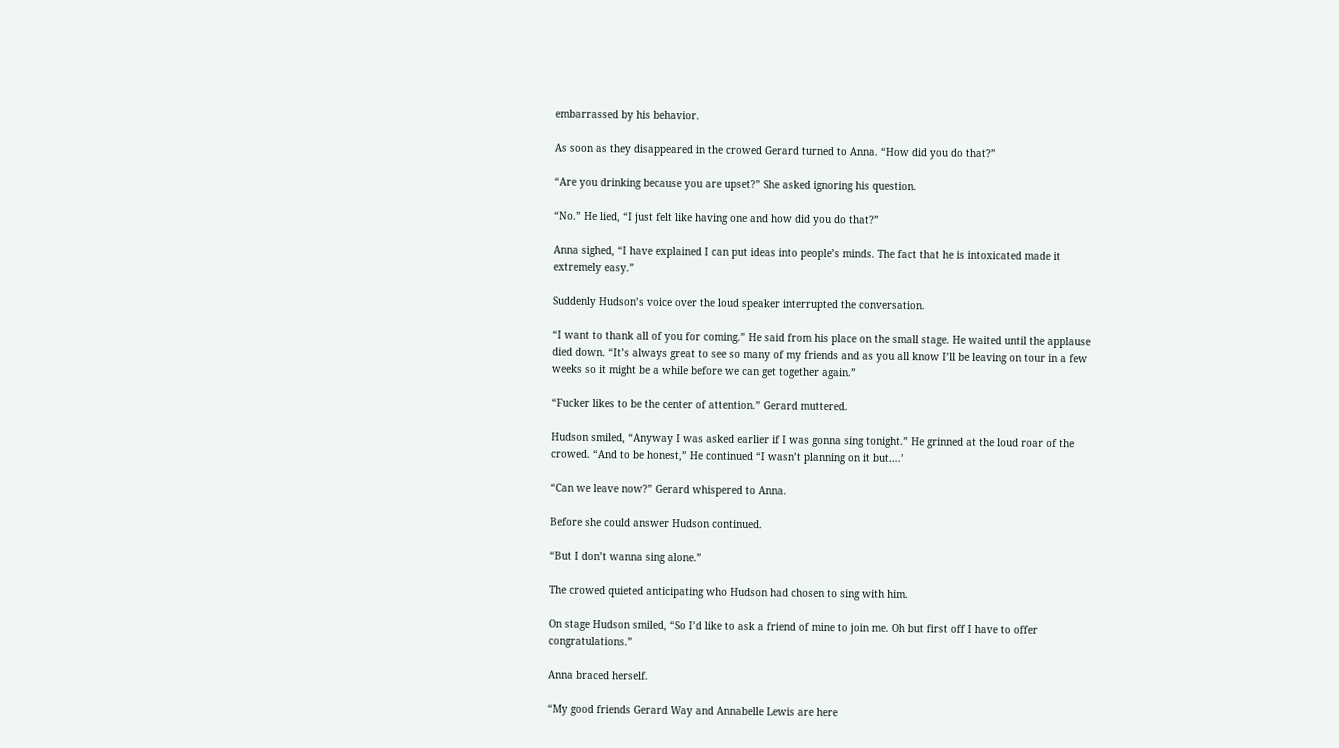embarrassed by his behavior.

As soon as they disappeared in the crowed Gerard turned to Anna. “How did you do that?”

“Are you drinking because you are upset?” She asked ignoring his question.

“No.” He lied, “I just felt like having one and how did you do that?”

Anna sighed, “I have explained I can put ideas into people’s minds. The fact that he is intoxicated made it extremely easy.”

Suddenly Hudson’s voice over the loud speaker interrupted the conversation.

“I want to thank all of you for coming.” He said from his place on the small stage. He waited until the applause died down. “It’s always great to see so many of my friends and as you all know I’ll be leaving on tour in a few weeks so it might be a while before we can get together again.”

“Fucker likes to be the center of attention.” Gerard muttered.

Hudson smiled, “Anyway I was asked earlier if I was gonna sing tonight.” He grinned at the loud roar of the crowed. “And to be honest,” He continued “I wasn’t planning on it but….’

“Can we leave now?” Gerard whispered to Anna.

Before she could answer Hudson continued.

“But I don’t wanna sing alone.”

The crowed quieted anticipating who Hudson had chosen to sing with him.

On stage Hudson smiled, “So I’d like to ask a friend of mine to join me. Oh but first off I have to offer congratulations.”

Anna braced herself.

“My good friends Gerard Way and Annabelle Lewis are here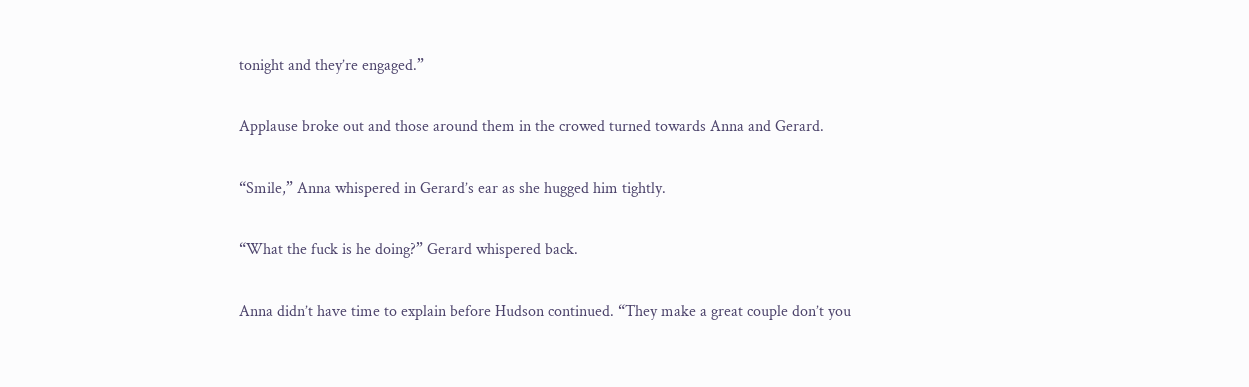tonight and they’re engaged.”

Applause broke out and those around them in the crowed turned towards Anna and Gerard.

“Smile,” Anna whispered in Gerard’s ear as she hugged him tightly.

“What the fuck is he doing?” Gerard whispered back.

Anna didn’t have time to explain before Hudson continued. “They make a great couple don’t you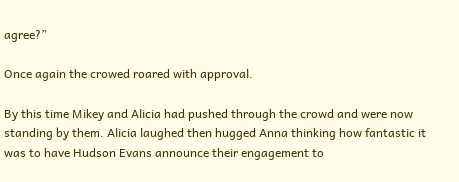agree?”

Once again the crowed roared with approval.

By this time Mikey and Alicia had pushed through the crowd and were now standing by them. Alicia laughed then hugged Anna thinking how fantastic it was to have Hudson Evans announce their engagement to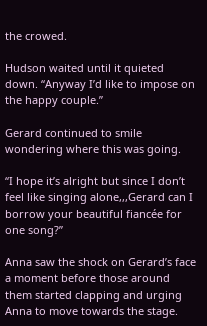the crowed.

Hudson waited until it quieted down. “Anyway I’d like to impose on the happy couple.”

Gerard continued to smile wondering where this was going.

“I hope it’s alright but since I don’t feel like singing alone,,,Gerard can I borrow your beautiful fiancée for one song?”

Anna saw the shock on Gerard’s face a moment before those around them started clapping and urging Anna to move towards the stage.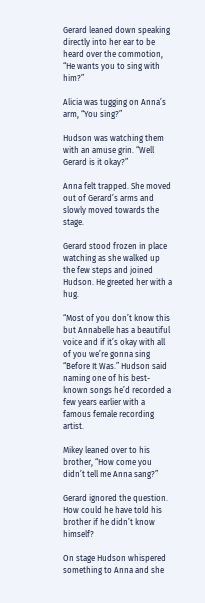Gerard leaned down speaking directly into her ear to be heard over the commotion, “He wants you to sing with him?”

Alicia was tugging on Anna’s arm, “You sing?”

Hudson was watching them with an amuse grin. “Well Gerard is it okay?”

Anna felt trapped. She moved out of Gerard’s arms and slowly moved towards the stage.

Gerard stood frozen in place watching as she walked up the few steps and joined Hudson. He greeted her with a hug.

“Most of you don’t know this but Annabelle has a beautiful voice and if it’s okay with all of you we’re gonna sing “Before It Was.” Hudson said naming one of his best-known songs he’d recorded a few years earlier with a famous female recording artist.

Mikey leaned over to his brother, “How come you didn’t tell me Anna sang?”

Gerard ignored the question. How could he have told his brother if he didn’t know himself?

On stage Hudson whispered something to Anna and she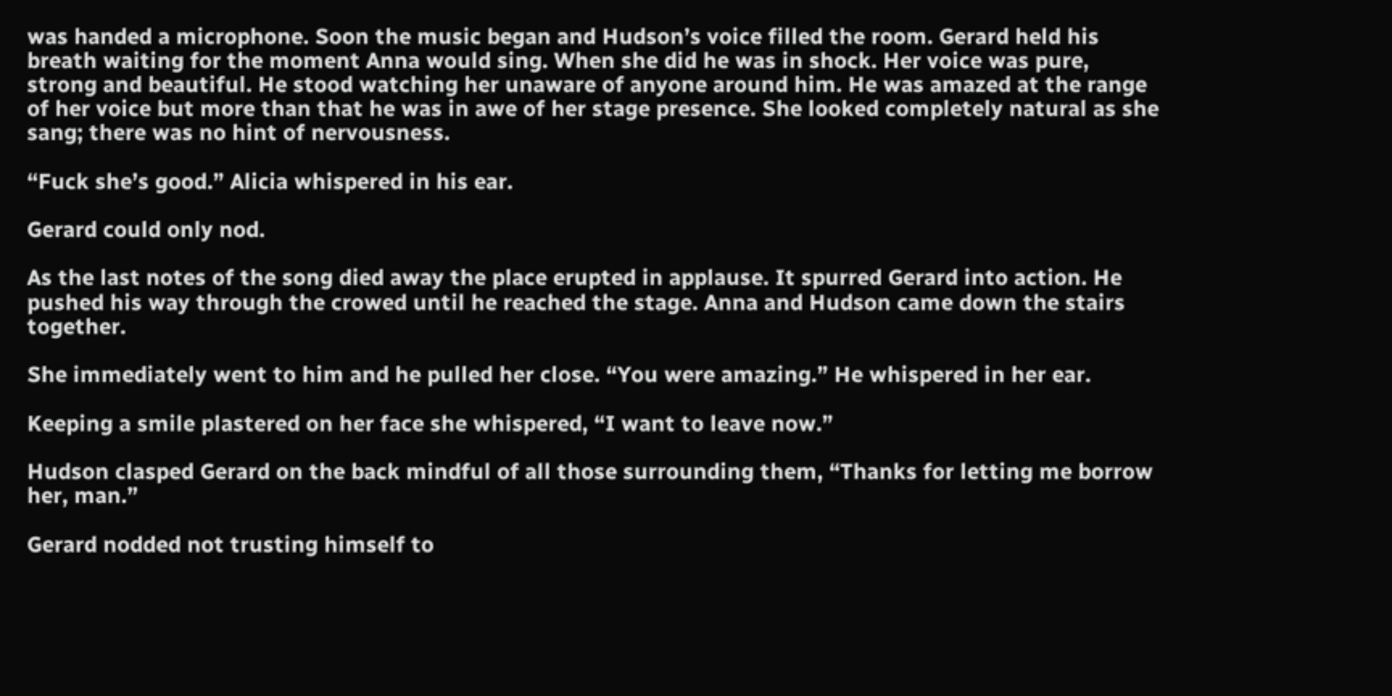was handed a microphone. Soon the music began and Hudson’s voice filled the room. Gerard held his breath waiting for the moment Anna would sing. When she did he was in shock. Her voice was pure, strong and beautiful. He stood watching her unaware of anyone around him. He was amazed at the range of her voice but more than that he was in awe of her stage presence. She looked completely natural as she sang; there was no hint of nervousness.

“Fuck she’s good.” Alicia whispered in his ear.

Gerard could only nod.

As the last notes of the song died away the place erupted in applause. It spurred Gerard into action. He pushed his way through the crowed until he reached the stage. Anna and Hudson came down the stairs together.

She immediately went to him and he pulled her close. “You were amazing.” He whispered in her ear.

Keeping a smile plastered on her face she whispered, “I want to leave now.”

Hudson clasped Gerard on the back mindful of all those surrounding them, “Thanks for letting me borrow her, man.”

Gerard nodded not trusting himself to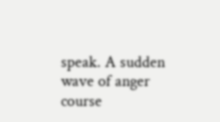speak. A sudden wave of anger course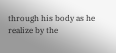through his body as he realize by the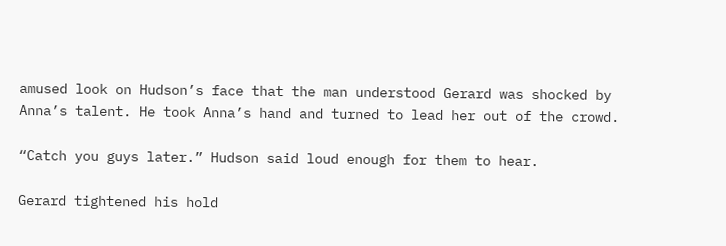amused look on Hudson’s face that the man understood Gerard was shocked by Anna’s talent. He took Anna’s hand and turned to lead her out of the crowd.

“Catch you guys later.” Hudson said loud enough for them to hear.

Gerard tightened his hold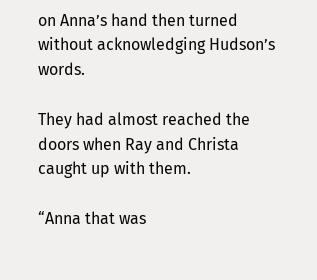on Anna’s hand then turned without acknowledging Hudson’s words.

They had almost reached the doors when Ray and Christa caught up with them.

“Anna that was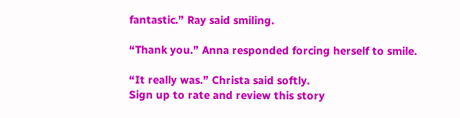fantastic.” Ray said smiling.

“Thank you.” Anna responded forcing herself to smile.

“It really was.” Christa said softly.
Sign up to rate and review this story